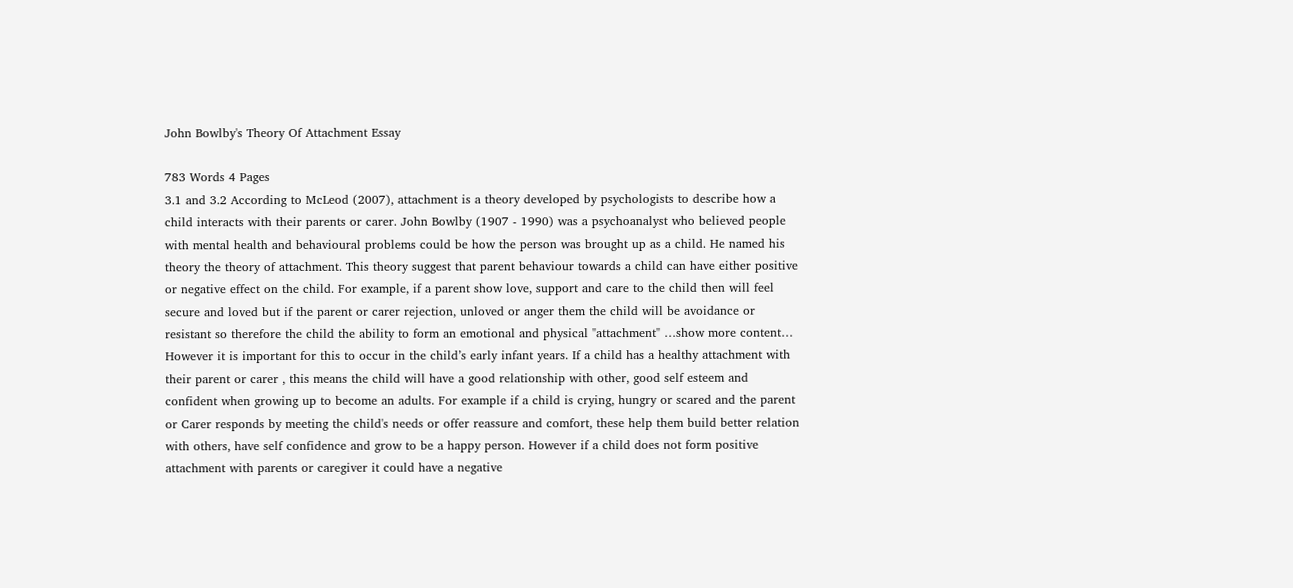John Bowlby's Theory Of Attachment Essay

783 Words 4 Pages
3.1 and 3.2 According to McLeod (2007), attachment is a theory developed by psychologists to describe how a child interacts with their parents or carer. John Bowlby (1907 - 1990) was a psychoanalyst who believed people with mental health and behavioural problems could be how the person was brought up as a child. He named his theory the theory of attachment. This theory suggest that parent behaviour towards a child can have either positive or negative effect on the child. For example, if a parent show love, support and care to the child then will feel secure and loved but if the parent or carer rejection, unloved or anger them the child will be avoidance or resistant so therefore the child the ability to form an emotional and physical "attachment" …show more content…
However it is important for this to occur in the child’s early infant years. If a child has a healthy attachment with their parent or carer , this means the child will have a good relationship with other, good self esteem and confident when growing up to become an adults. For example if a child is crying, hungry or scared and the parent or Carer responds by meeting the child's needs or offer reassure and comfort, these help them build better relation with others, have self confidence and grow to be a happy person. However if a child does not form positive attachment with parents or caregiver it could have a negative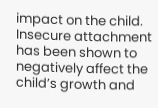impact on the child. Insecure attachment has been shown to negatively affect the child’s growth and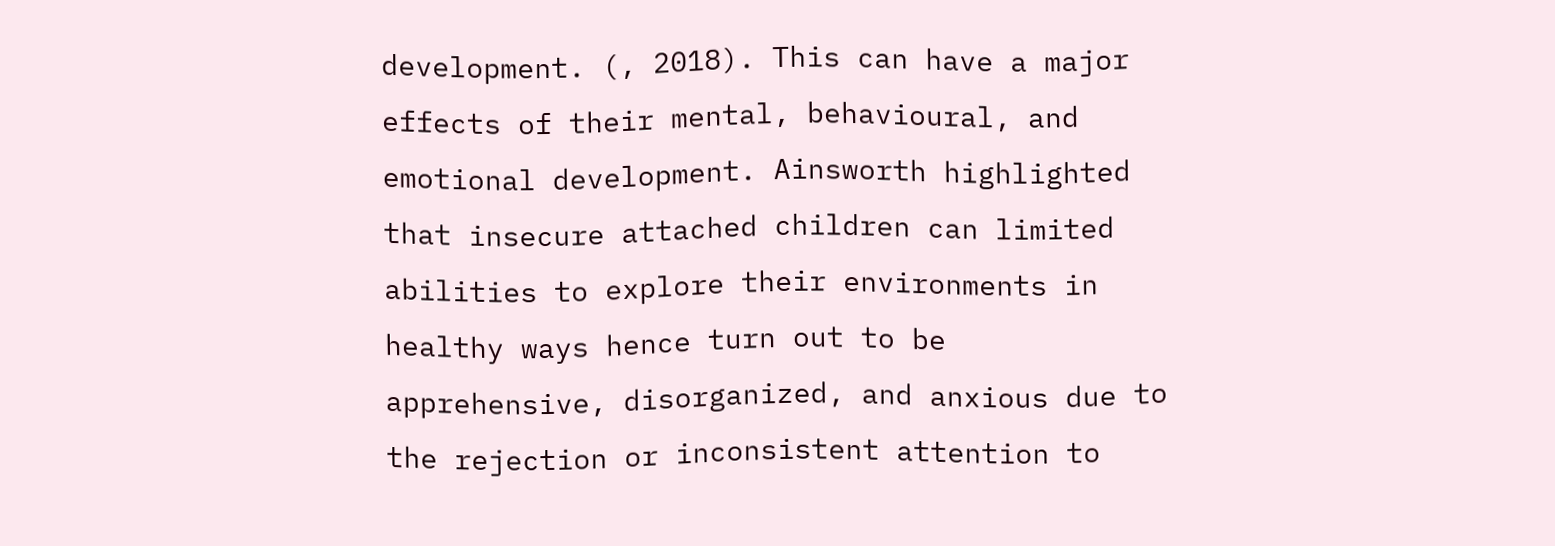development. (, 2018). This can have a major effects of their mental, behavioural, and emotional development. Ainsworth highlighted that insecure attached children can limited abilities to explore their environments in healthy ways hence turn out to be apprehensive, disorganized, and anxious due to the rejection or inconsistent attention to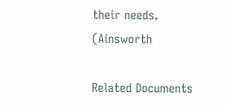their needs. (Ainsworth

Related Documents